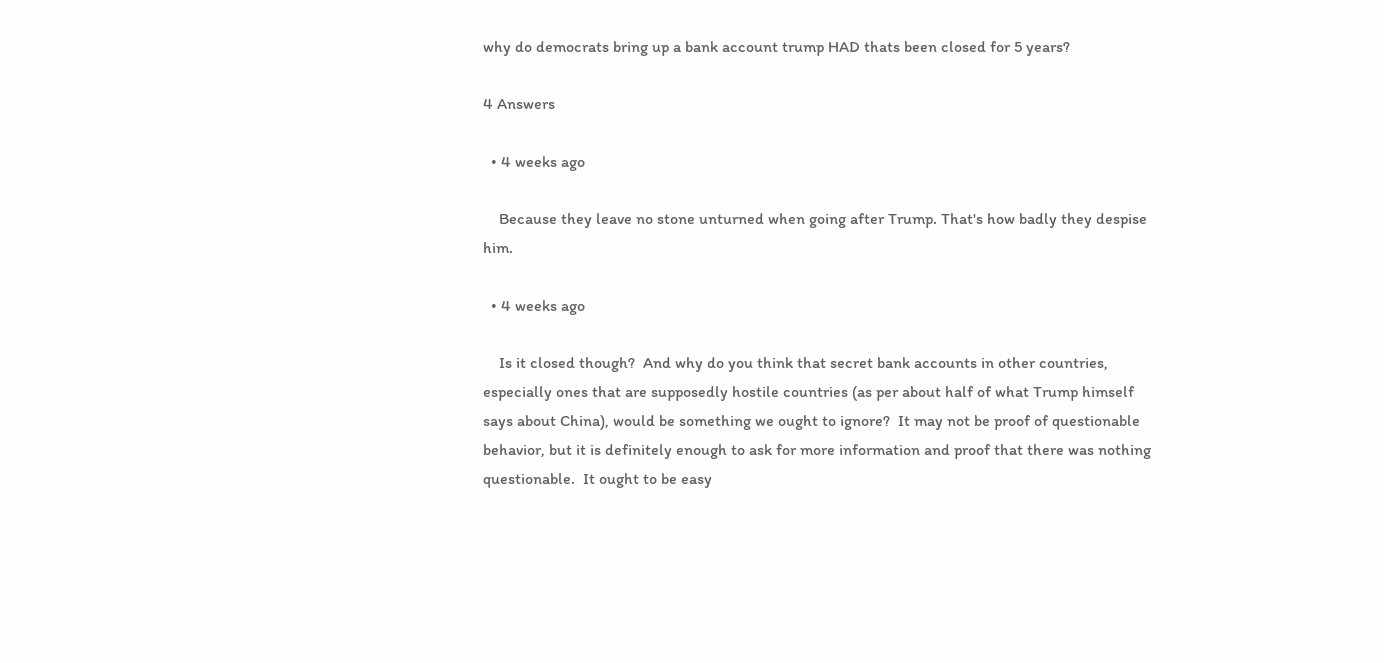why do democrats bring up a bank account trump HAD thats been closed for 5 years?

4 Answers

  • 4 weeks ago

    Because they leave no stone unturned when going after Trump. That's how badly they despise him.

  • 4 weeks ago

    Is it closed though?  And why do you think that secret bank accounts in other countries, especially ones that are supposedly hostile countries (as per about half of what Trump himself says about China), would be something we ought to ignore?  It may not be proof of questionable behavior, but it is definitely enough to ask for more information and proof that there was nothing questionable.  It ought to be easy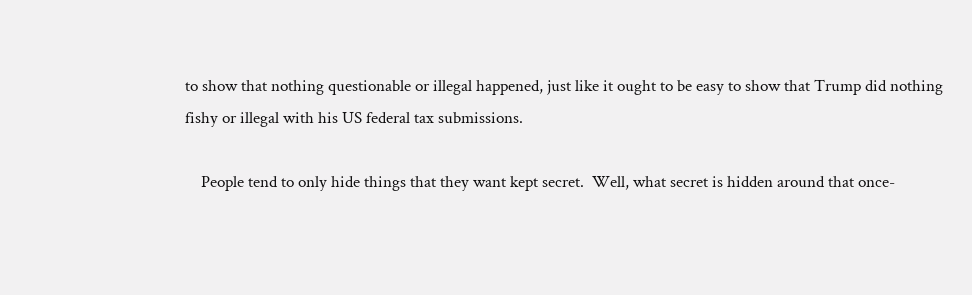to show that nothing questionable or illegal happened, just like it ought to be easy to show that Trump did nothing fishy or illegal with his US federal tax submissions.

    People tend to only hide things that they want kept secret.  Well, what secret is hidden around that once-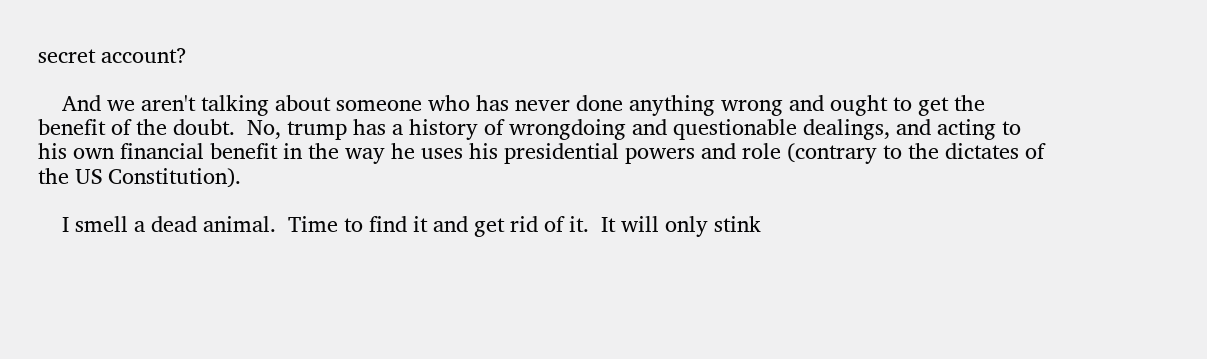secret account?

    And we aren't talking about someone who has never done anything wrong and ought to get the benefit of the doubt.  No, trump has a history of wrongdoing and questionable dealings, and acting to his own financial benefit in the way he uses his presidential powers and role (contrary to the dictates of the US Constitution).

    I smell a dead animal.  Time to find it and get rid of it.  It will only stink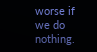worse if we do nothing.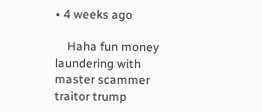• 4 weeks ago

    Haha fun money laundering with master scammer traitor trump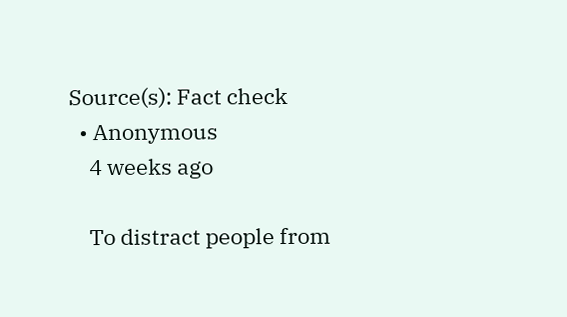Source(s): Fact check
  • Anonymous
    4 weeks ago

    To distract people from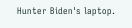Hunter Biden's laptop.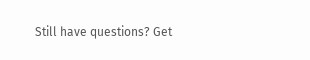Still have questions? Get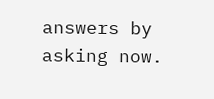answers by asking now.